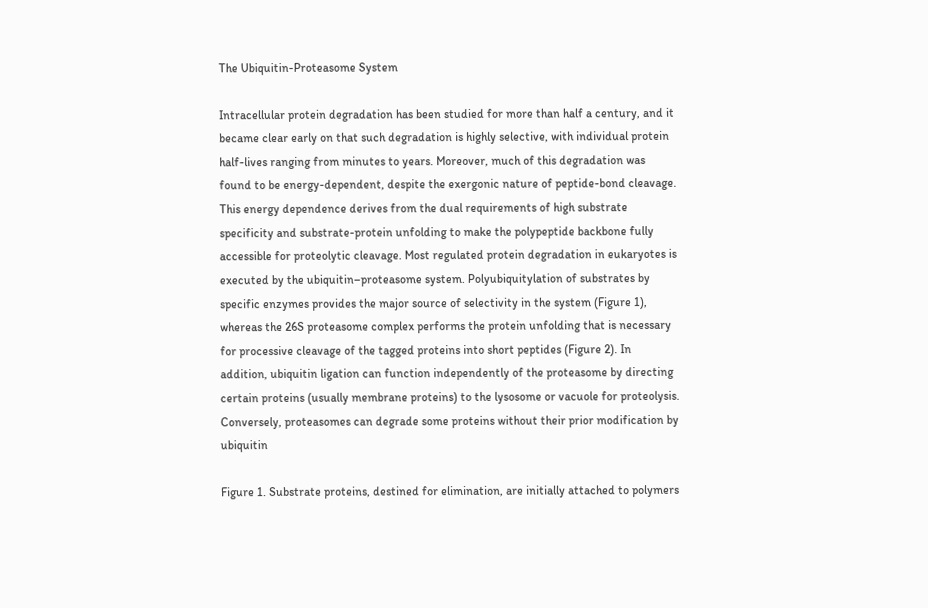The Ubiquitin-Proteasome System

Intracellular protein degradation has been studied for more than half a century, and it became clear early on that such degradation is highly selective, with individual protein half-lives ranging from minutes to years. Moreover, much of this degradation was found to be energy-dependent, despite the exergonic nature of peptide-bond cleavage. This energy dependence derives from the dual requirements of high substrate specificity and substrate-protein unfolding to make the polypeptide backbone fully accessible for proteolytic cleavage. Most regulated protein degradation in eukaryotes is executed by the ubiquitin–proteasome system. Polyubiquitylation of substrates by specific enzymes provides the major source of selectivity in the system (Figure 1), whereas the 26S proteasome complex performs the protein unfolding that is necessary for processive cleavage of the tagged proteins into short peptides (Figure 2). In addition, ubiquitin ligation can function independently of the proteasome by directing certain proteins (usually membrane proteins) to the lysosome or vacuole for proteolysis. Conversely, proteasomes can degrade some proteins without their prior modification by ubiquitin

Figure 1. Substrate proteins, destined for elimination, are initially attached to polymers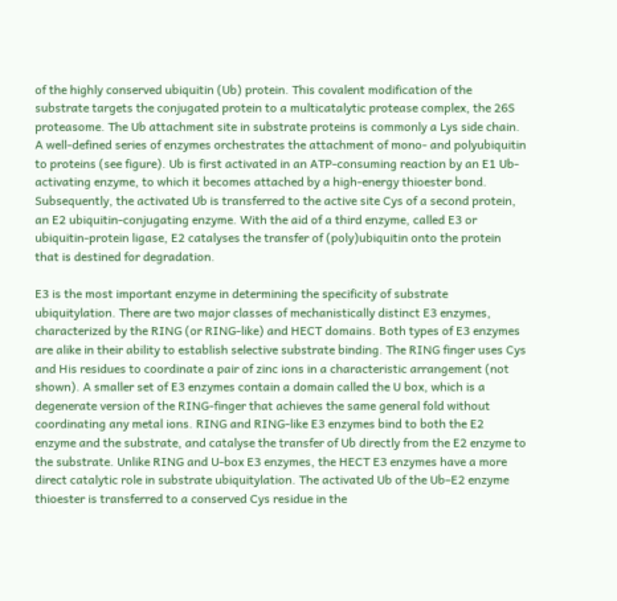of the highly conserved ubiquitin (Ub) protein. This covalent modification of the substrate targets the conjugated protein to a multicatalytic protease complex, the 26S proteasome. The Ub attachment site in substrate proteins is commonly a Lys side chain. A well-defined series of enzymes orchestrates the attachment of mono- and polyubiquitin to proteins (see figure). Ub is first activated in an ATP-consuming reaction by an E1 Ub-activating enzyme, to which it becomes attached by a high-energy thioester bond. Subsequently, the activated Ub is transferred to the active site Cys of a second protein, an E2 ubiquitin-conjugating enzyme. With the aid of a third enzyme, called E3 or ubiquitin-protein ligase, E2 catalyses the transfer of (poly)ubiquitin onto the protein that is destined for degradation.

E3 is the most important enzyme in determining the specificity of substrate ubiquitylation. There are two major classes of mechanistically distinct E3 enzymes, characterized by the RING (or RING-like) and HECT domains. Both types of E3 enzymes are alike in their ability to establish selective substrate binding. The RING finger uses Cys and His residues to coordinate a pair of zinc ions in a characteristic arrangement (not shown). A smaller set of E3 enzymes contain a domain called the U box, which is a degenerate version of the RING-finger that achieves the same general fold without coordinating any metal ions. RING and RING-like E3 enzymes bind to both the E2 enzyme and the substrate, and catalyse the transfer of Ub directly from the E2 enzyme to the substrate. Unlike RING and U-box E3 enzymes, the HECT E3 enzymes have a more direct catalytic role in substrate ubiquitylation. The activated Ub of the Ub–E2 enzyme thioester is transferred to a conserved Cys residue in the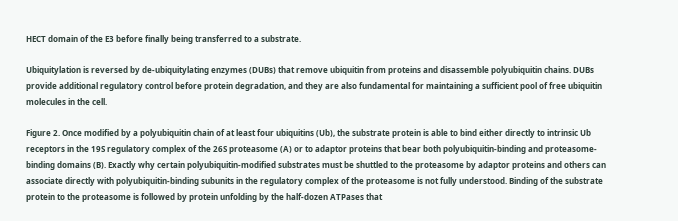HECT domain of the E3 before finally being transferred to a substrate.

Ubiquitylation is reversed by de-ubiquitylating enzymes (DUBs) that remove ubiquitin from proteins and disassemble polyubiquitin chains. DUBs provide additional regulatory control before protein degradation, and they are also fundamental for maintaining a sufficient pool of free ubiquitin molecules in the cell.

Figure 2. Once modified by a polyubiquitin chain of at least four ubiquitins (Ub), the substrate protein is able to bind either directly to intrinsic Ub receptors in the 19S regulatory complex of the 26S proteasome (A) or to adaptor proteins that bear both polyubiquitin-binding and proteasome-binding domains (B). Exactly why certain polyubiquitin-modified substrates must be shuttled to the proteasome by adaptor proteins and others can associate directly with polyubiquitin-binding subunits in the regulatory complex of the proteasome is not fully understood. Binding of the substrate protein to the proteasome is followed by protein unfolding by the half-dozen ATPases that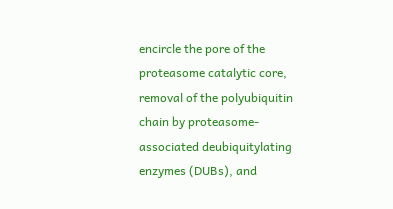encircle the pore of the proteasome catalytic core, removal of the polyubiquitin chain by proteasome-associated deubiquitylating enzymes (DUBs), and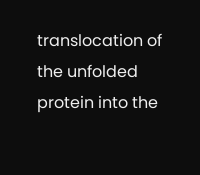translocation of the unfolded protein into the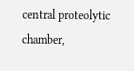central proteolytic chamber,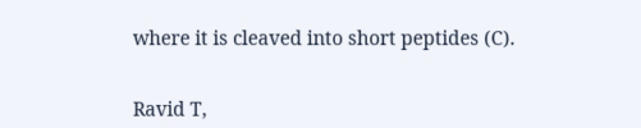where it is cleaved into short peptides (C).


Ravid T,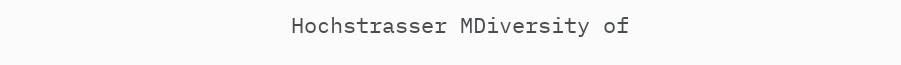Hochstrasser MDiversity of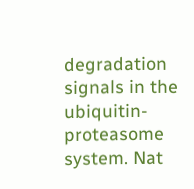degradation signals in the ubiquitin-proteasome system. Nat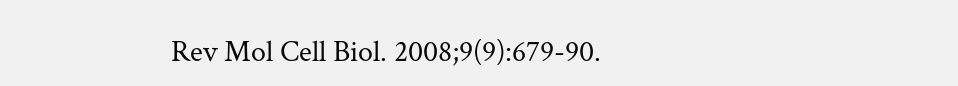Rev Mol Cell Biol. 2008;9(9):679-90.